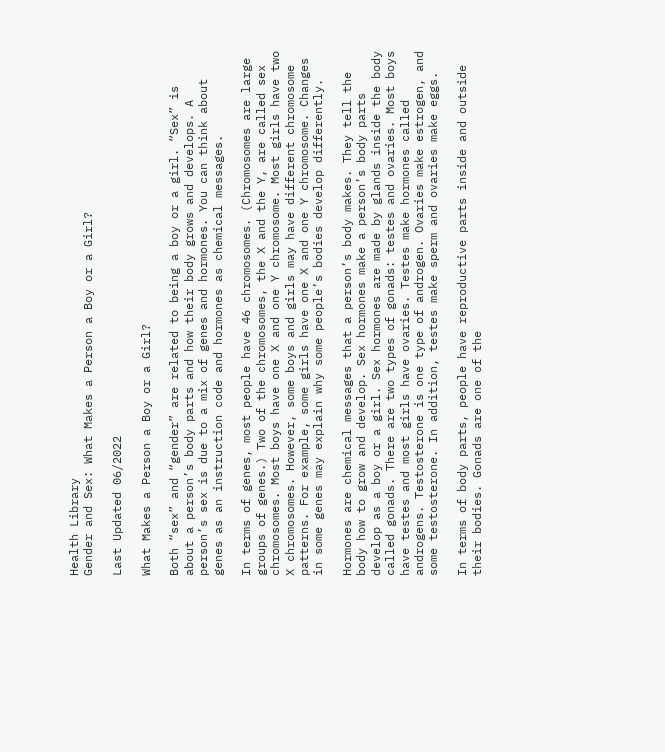Health Library
Gender and Sex: What Makes a Person a Boy or a Girl?

Last Updated 06/2022

What Makes a Person a Boy or a Girl?

Both “sex” and “gender” are related to being a boy or a girl. “Sex” is about a person’s body parts and how their body grows and develops. A person’s sex is due to a mix of genes and hormones. You can think about genes as an instruction code and hormones as chemical messages.

In terms of genes, most people have 46 chromosomes. (Chromosomes are large groups of genes.) Two of the chromosomes, the X and the Y, are called sex chromosomes. Most boys have one X and one Y chromosome. Most girls have two X chromosomes. However, some boys and girls may have different chromosome patterns. For example, some girls have one X and one Y chromosome. Changes in some genes may explain why some people’s bodies develop differently.

Hormones are chemical messages that a person’s body makes. They tell the body how to grow and develop. Sex hormones make a person’s body parts develop as a boy or a girl. Sex hormones are made by glands inside the body called gonads. There are two types of gonads: testes and ovaries. Most boys have testes and most girls have ovaries. Testes make hormones called androgens. Testosterone is one type of androgen. Ovaries make estrogen, and some testosterone. In addition, testes make sperm and ovaries make eggs.

In terms of body parts, people have reproductive parts inside and outside their bodies. Gonads are one of the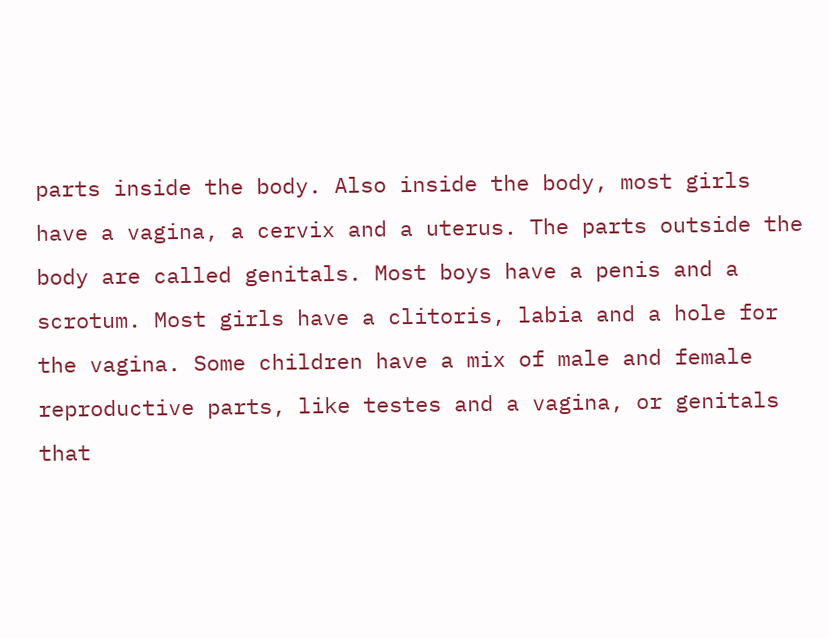parts inside the body. Also inside the body, most girls have a vagina, a cervix and a uterus. The parts outside the body are called genitals. Most boys have a penis and a scrotum. Most girls have a clitoris, labia and a hole for the vagina. Some children have a mix of male and female reproductive parts, like testes and a vagina, or genitals that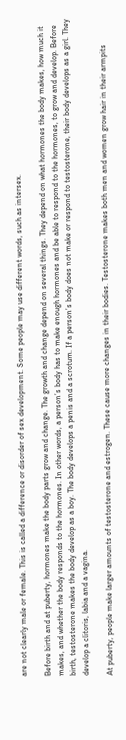are not clearly male or female. This is called a difference or disorder of sex development. Some people may use different words, such as intersex.

Before birth and at puberty, hormones make the body parts grow and change. The growth and change depend on several things. They depend on what hormones the body makes, how much it makes, and whether the body responds to the hormones. In other words, a person’s body has to make enough hormones and be able to respond to the hormones, to grow and develop. Before birth, testosterone makes the body develop as a boy. The body develops a penis and a scrotum. If a person’s body does not make or respond to testosterone, their body develops as a girl. They develop a clitoris, labia and a vagina.

At puberty, people make larger amounts of testosterone and estrogen. These cause more changes in their bodies. Testosterone makes both men and women grow hair in their armpits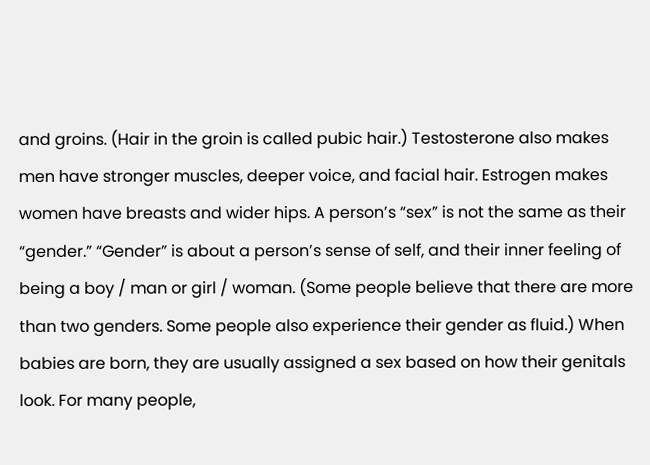and groins. (Hair in the groin is called pubic hair.) Testosterone also makes men have stronger muscles, deeper voice, and facial hair. Estrogen makes women have breasts and wider hips. A person’s “sex” is not the same as their “gender.” “Gender” is about a person’s sense of self, and their inner feeling of being a boy / man or girl / woman. (Some people believe that there are more than two genders. Some people also experience their gender as fluid.) When babies are born, they are usually assigned a sex based on how their genitals look. For many people,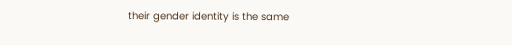their gender identity is the same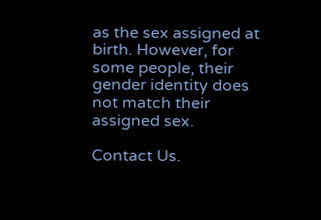as the sex assigned at birth. However, for some people, their gender identity does not match their assigned sex.

Contact Us.